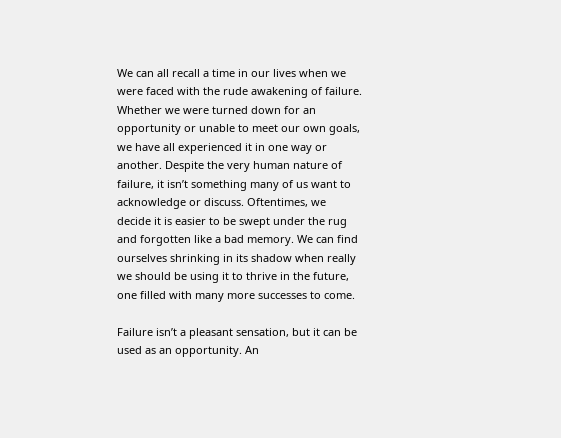We can all recall a time in our lives when we were faced with the rude awakening of failure. Whether we were turned down for an opportunity or unable to meet our own goals, we have all experienced it in one way or another. Despite the very human nature of failure, it isn’t something many of us want to acknowledge or discuss. Oftentimes, we decide it is easier to be swept under the rug and forgotten like a bad memory. We can find ourselves shrinking in its shadow when really we should be using it to thrive in the future, one filled with many more successes to come.

Failure isn’t a pleasant sensation, but it can be used as an opportunity. An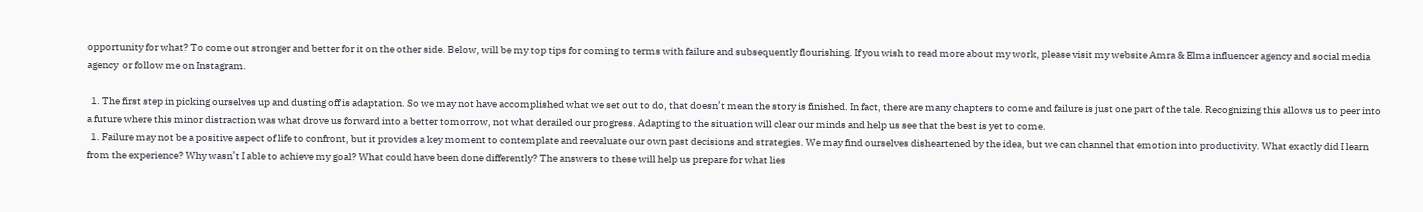opportunity for what? To come out stronger and better for it on the other side. Below, will be my top tips for coming to terms with failure and subsequently flourishing. If you wish to read more about my work, please visit my website Amra & Elma influencer agency and social media agency  or follow me on Instagram.

  1. The first step in picking ourselves up and dusting off is adaptation. So we may not have accomplished what we set out to do, that doesn’t mean the story is finished. In fact, there are many chapters to come and failure is just one part of the tale. Recognizing this allows us to peer into a future where this minor distraction was what drove us forward into a better tomorrow, not what derailed our progress. Adapting to the situation will clear our minds and help us see that the best is yet to come.
  1. Failure may not be a positive aspect of life to confront, but it provides a key moment to contemplate and reevaluate our own past decisions and strategies. We may find ourselves disheartened by the idea, but we can channel that emotion into productivity. What exactly did I learn from the experience? Why wasn’t I able to achieve my goal? What could have been done differently? The answers to these will help us prepare for what lies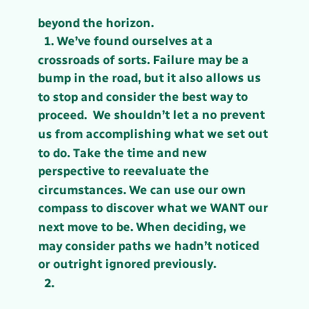beyond the horizon.
  1. We’ve found ourselves at a crossroads of sorts. Failure may be a bump in the road, but it also allows us to stop and consider the best way to proceed.  We shouldn’t let a no prevent us from accomplishing what we set out to do. Take the time and new perspective to reevaluate the circumstances. We can use our own compass to discover what we WANT our next move to be. When deciding, we may consider paths we hadn’t noticed or outright ignored previously.
  2.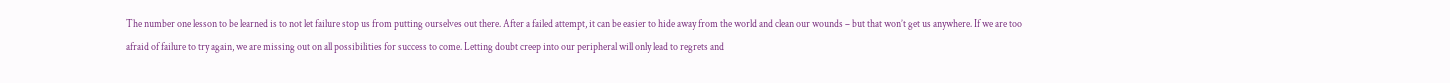The number one lesson to be learned is to not let failure stop us from putting ourselves out there. After a failed attempt, it can be easier to hide away from the world and clean our wounds – but that won’t get us anywhere. If we are too afraid of failure to try again, we are missing out on all possibilities for success to come. Letting doubt creep into our peripheral will only lead to regrets and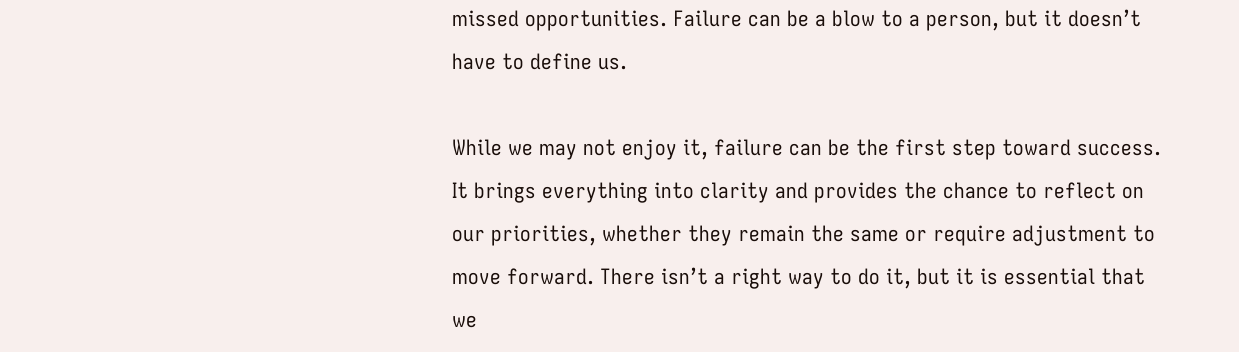missed opportunities. Failure can be a blow to a person, but it doesn’t have to define us.

While we may not enjoy it, failure can be the first step toward success. It brings everything into clarity and provides the chance to reflect on our priorities, whether they remain the same or require adjustment to move forward. There isn’t a right way to do it, but it is essential that we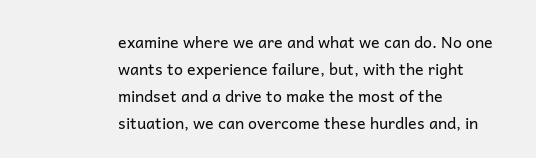examine where we are and what we can do. No one wants to experience failure, but, with the right mindset and a drive to make the most of the situation, we can overcome these hurdles and, in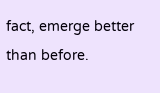fact, emerge better than before.